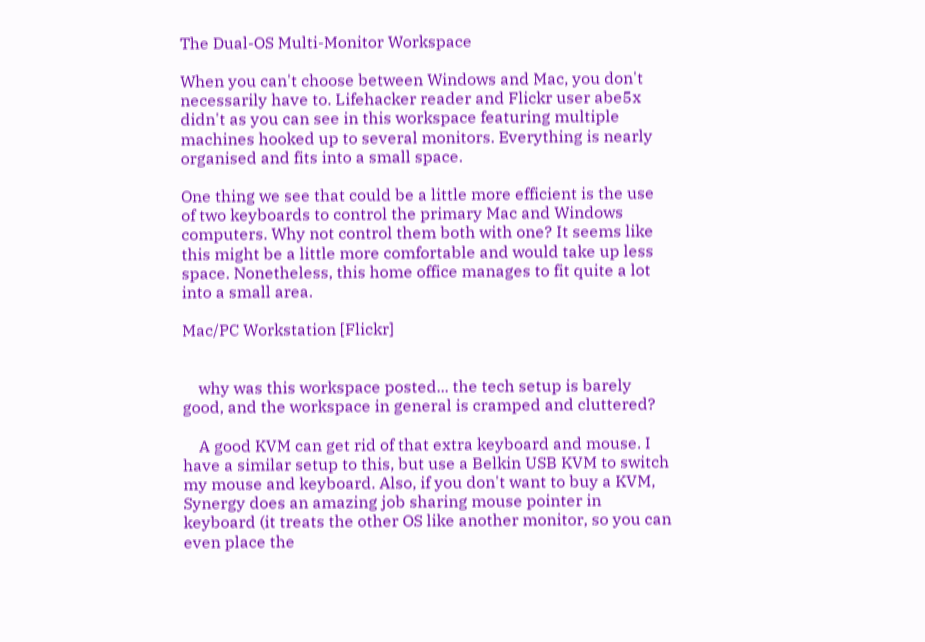The Dual-OS Multi-Monitor Workspace

When you can't choose between Windows and Mac, you don't necessarily have to. Lifehacker reader and Flickr user abe5x didn't as you can see in this workspace featuring multiple machines hooked up to several monitors. Everything is nearly organised and fits into a small space.

One thing we see that could be a little more efficient is the use of two keyboards to control the primary Mac and Windows computers. Why not control them both with one? It seems like this might be a little more comfortable and would take up less space. Nonetheless, this home office manages to fit quite a lot into a small area.

Mac/PC Workstation [Flickr]


    why was this workspace posted... the tech setup is barely good, and the workspace in general is cramped and cluttered?

    A good KVM can get rid of that extra keyboard and mouse. I have a similar setup to this, but use a Belkin USB KVM to switch my mouse and keyboard. Also, if you don't want to buy a KVM, Synergy does an amazing job sharing mouse pointer in keyboard (it treats the other OS like another monitor, so you can even place the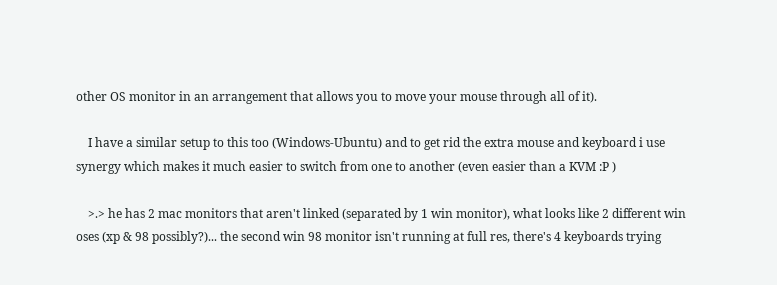other OS monitor in an arrangement that allows you to move your mouse through all of it).

    I have a similar setup to this too (Windows-Ubuntu) and to get rid the extra mouse and keyboard i use synergy which makes it much easier to switch from one to another (even easier than a KVM :P )

    >.> he has 2 mac monitors that aren't linked (separated by 1 win monitor), what looks like 2 different win oses (xp & 98 possibly?)... the second win 98 monitor isn't running at full res, there's 4 keyboards trying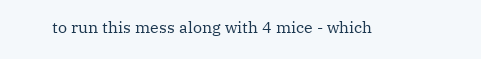to run this mess along with 4 mice - which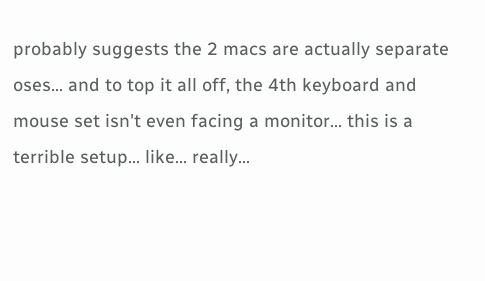probably suggests the 2 macs are actually separate oses... and to top it all off, the 4th keyboard and mouse set isn't even facing a monitor... this is a terrible setup... like... really...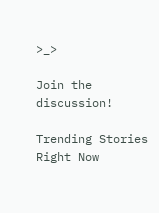>_>

Join the discussion!

Trending Stories Right Now